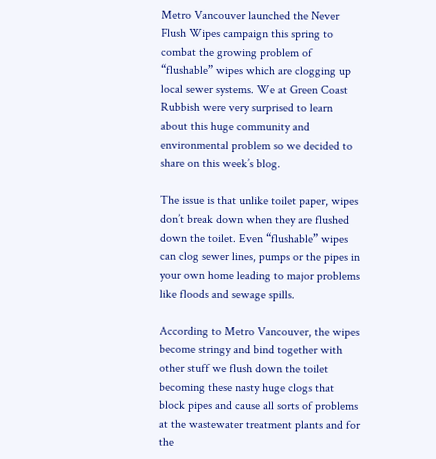Metro Vancouver launched the Never Flush Wipes campaign this spring to combat the growing problem of “flushable” wipes which are clogging up local sewer systems. We at Green Coast Rubbish were very surprised to learn about this huge community and environmental problem so we decided to share on this week’s blog.

The issue is that unlike toilet paper, wipes don’t break down when they are flushed down the toilet. Even “flushable” wipes can clog sewer lines, pumps or the pipes in your own home leading to major problems like floods and sewage spills.

According to Metro Vancouver, the wipes  become stringy and bind together with other stuff we flush down the toilet becoming these nasty huge clogs that block pipes and cause all sorts of problems at the wastewater treatment plants and for the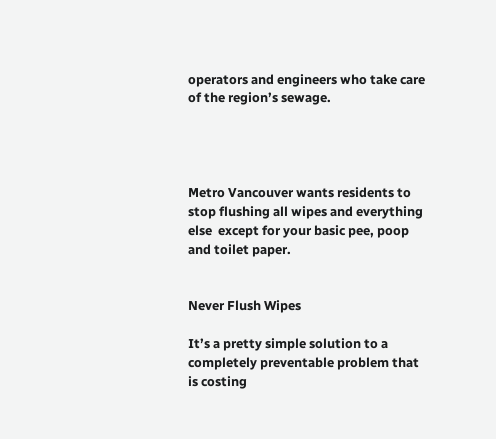operators and engineers who take care of the region’s sewage.




Metro Vancouver wants residents to stop flushing all wipes and everything else  except for your basic pee, poop and toilet paper.


Never Flush Wipes

It’s a pretty simple solution to a completely preventable problem that is costing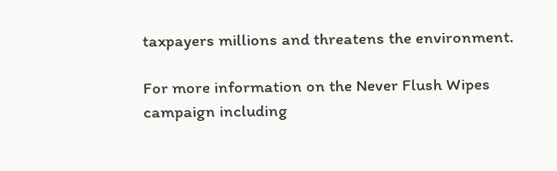taxpayers millions and threatens the environment.

For more information on the Never Flush Wipes campaign including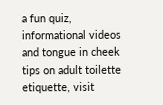a fun quiz, informational videos and tongue in cheek tips on adult toilette etiquette, visit